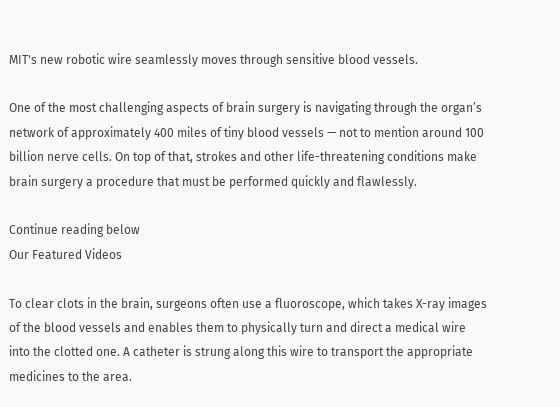MIT's new robotic wire seamlessly moves through sensitive blood vessels.

One of the most challenging aspects of brain surgery is navigating through the organ’s network of approximately 400 miles of tiny blood vessels — not to mention around 100 billion nerve cells. On top of that, strokes and other life-threatening conditions make brain surgery a procedure that must be performed quickly and flawlessly.

Continue reading below
Our Featured Videos

To clear clots in the brain, surgeons often use a fluoroscope, which takes X-ray images of the blood vessels and enables them to physically turn and direct a medical wire into the clotted one. A catheter is strung along this wire to transport the appropriate medicines to the area.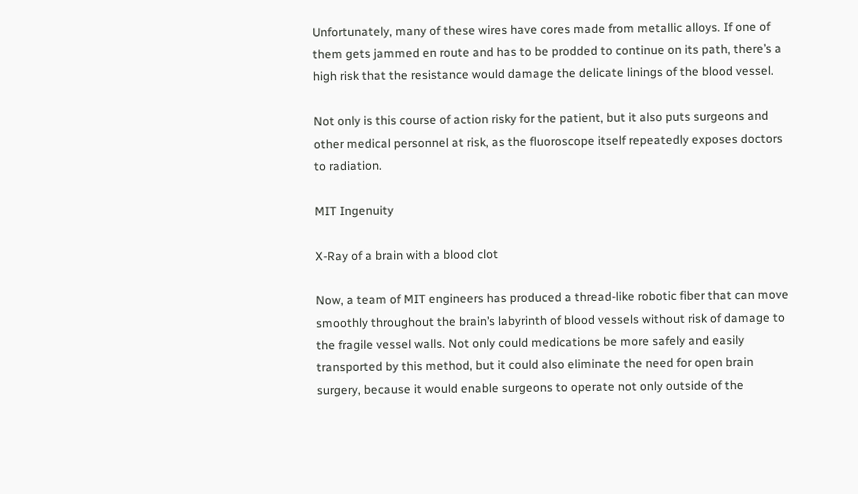Unfortunately, many of these wires have cores made from metallic alloys. If one of them gets jammed en route and has to be prodded to continue on its path, there’s a high risk that the resistance would damage the delicate linings of the blood vessel.

Not only is this course of action risky for the patient, but it also puts surgeons and other medical personnel at risk, as the fluoroscope itself repeatedly exposes doctors to radiation.

MIT Ingenuity

X-Ray of a brain with a blood clot

Now, a team of MIT engineers has produced a thread-like robotic fiber that can move smoothly throughout the brain’s labyrinth of blood vessels without risk of damage to the fragile vessel walls. Not only could medications be more safely and easily transported by this method, but it could also eliminate the need for open brain surgery, because it would enable surgeons to operate not only outside of the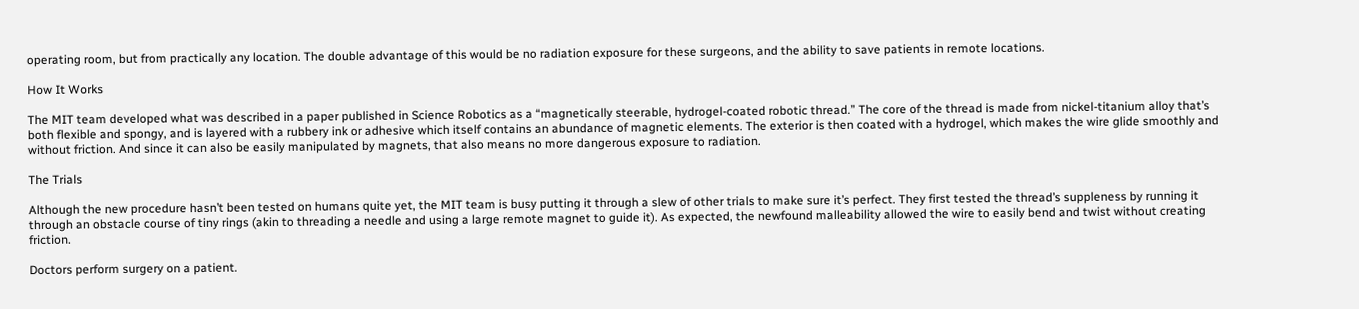operating room, but from practically any location. The double advantage of this would be no radiation exposure for these surgeons, and the ability to save patients in remote locations.

How It Works

The MIT team developed what was described in a paper published in Science Robotics as a “magnetically steerable, hydrogel-coated robotic thread.” The core of the thread is made from nickel-titanium alloy that’s both flexible and spongy, and is layered with a rubbery ink or adhesive which itself contains an abundance of magnetic elements. The exterior is then coated with a hydrogel, which makes the wire glide smoothly and without friction. And since it can also be easily manipulated by magnets, that also means no more dangerous exposure to radiation.

The Trials

Although the new procedure hasn’t been tested on humans quite yet, the MIT team is busy putting it through a slew of other trials to make sure it’s perfect. They first tested the thread’s suppleness by running it through an obstacle course of tiny rings (akin to threading a needle and using a large remote magnet to guide it). As expected, the newfound malleability allowed the wire to easily bend and twist without creating friction.

Doctors perform surgery on a patient.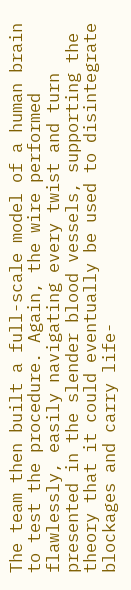The team then built a full-scale model of a human brain to test the procedure. Again, the wire performed flawlessly, easily navigating every twist and turn presented in the slender blood vessels, supporting the theory that it could eventually be used to disintegrate blockages and carry life-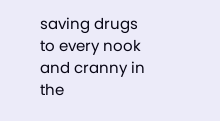saving drugs to every nook and cranny in the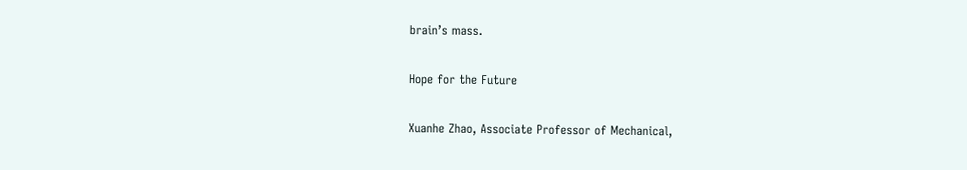brain’s mass.

Hope for the Future

Xuanhe Zhao, Associate Professor of Mechanical,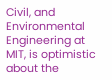Civil, and Environmental Engineering at MIT, is optimistic about the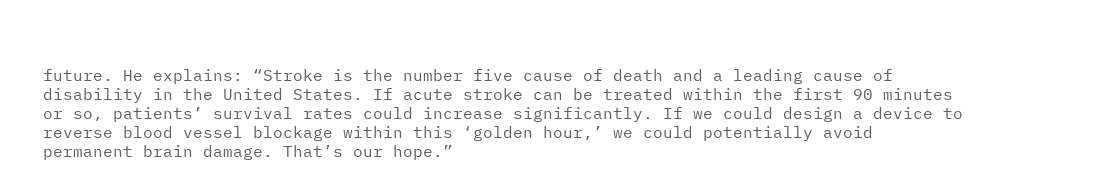future. He explains: “Stroke is the number five cause of death and a leading cause of disability in the United States. If acute stroke can be treated within the first 90 minutes or so, patients’ survival rates could increase significantly. If we could design a device to reverse blood vessel blockage within this ‘golden hour,’ we could potentially avoid permanent brain damage. That’s our hope.”